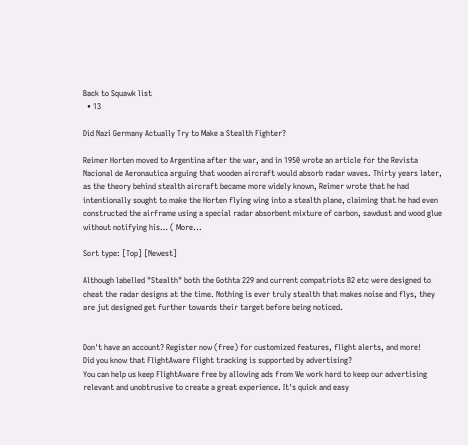Back to Squawk list
  • 13

Did Nazi Germany Actually Try to Make a Stealth Fighter?

Reimer Horten moved to Argentina after the war, and in 1950 wrote an article for the Revista Nacional de Aeronautica arguing that wooden aircraft would absorb radar waves. Thirty years later, as the theory behind stealth aircraft became more widely known, Reimer wrote that he had intentionally sought to make the Horten flying wing into a stealth plane, claiming that he had even constructed the airframe using a special radar absorbent mixture of carbon, sawdust and wood glue without notifying his… ( More...

Sort type: [Top] [Newest]

Although labelled "Stealth" both the Gothta 229 and current compatriots B2 etc were designed to cheat the radar designs at the time. Nothing is ever truly stealth that makes noise and flys, they are jut designed get further towards their target before being noticed.


Don't have an account? Register now (free) for customized features, flight alerts, and more!
Did you know that FlightAware flight tracking is supported by advertising?
You can help us keep FlightAware free by allowing ads from We work hard to keep our advertising relevant and unobtrusive to create a great experience. It's quick and easy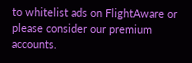to whitelist ads on FlightAware or please consider our premium accounts.